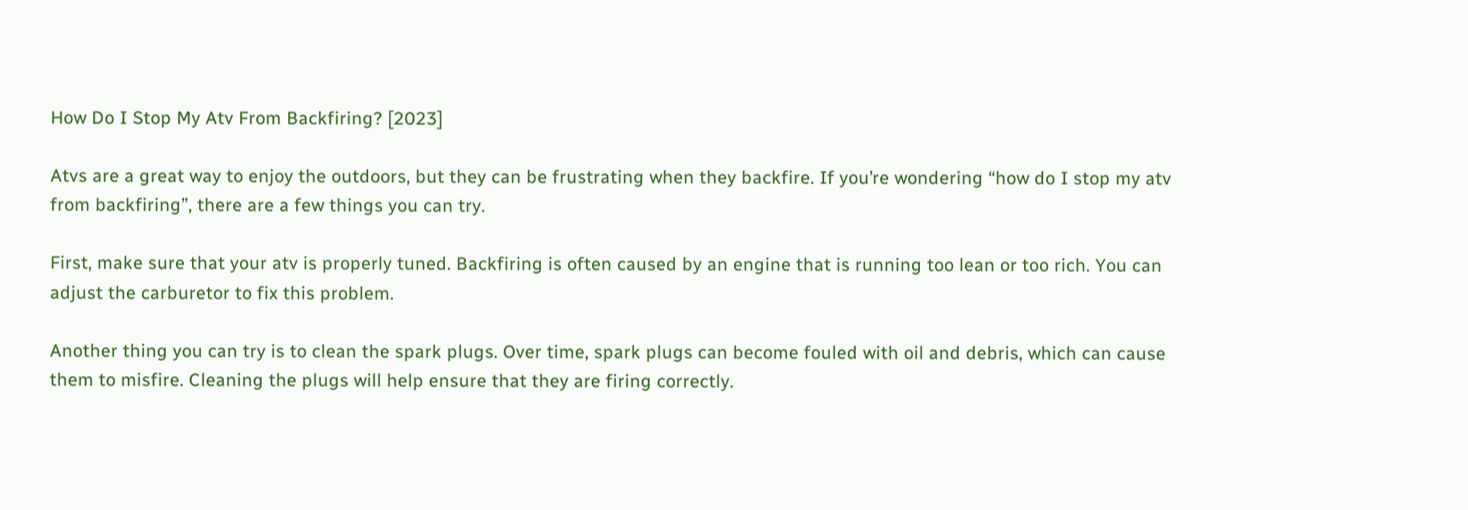How Do I Stop My Atv From Backfiring? [2023]

Atvs are a great way to enjoy the outdoors, but they can be frustrating when they backfire. If you’re wondering “how do I stop my atv from backfiring”, there are a few things you can try.

First, make sure that your atv is properly tuned. Backfiring is often caused by an engine that is running too lean or too rich. You can adjust the carburetor to fix this problem.

Another thing you can try is to clean the spark plugs. Over time, spark plugs can become fouled with oil and debris, which can cause them to misfire. Cleaning the plugs will help ensure that they are firing correctly.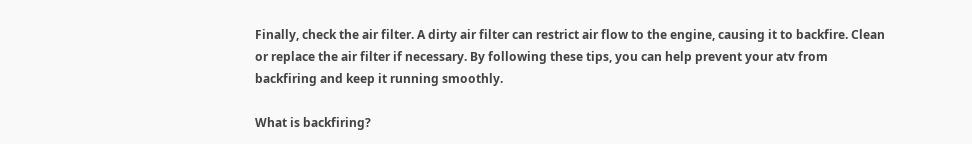Finally, check the air filter. A dirty air filter can restrict air flow to the engine, causing it to backfire. Clean or replace the air filter if necessary. By following these tips, you can help prevent your atv from backfiring and keep it running smoothly.

What is backfiring?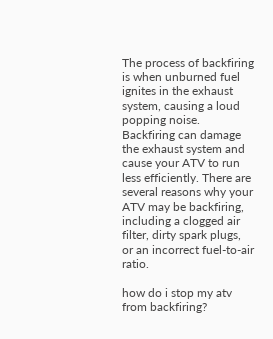The process of backfiring is when unburned fuel ignites in the exhaust system, causing a loud popping noise. Backfiring can damage the exhaust system and cause your ATV to run less efficiently. There are several reasons why your ATV may be backfiring, including a clogged air filter, dirty spark plugs, or an incorrect fuel-to-air ratio.

how do i stop my atv from backfiring?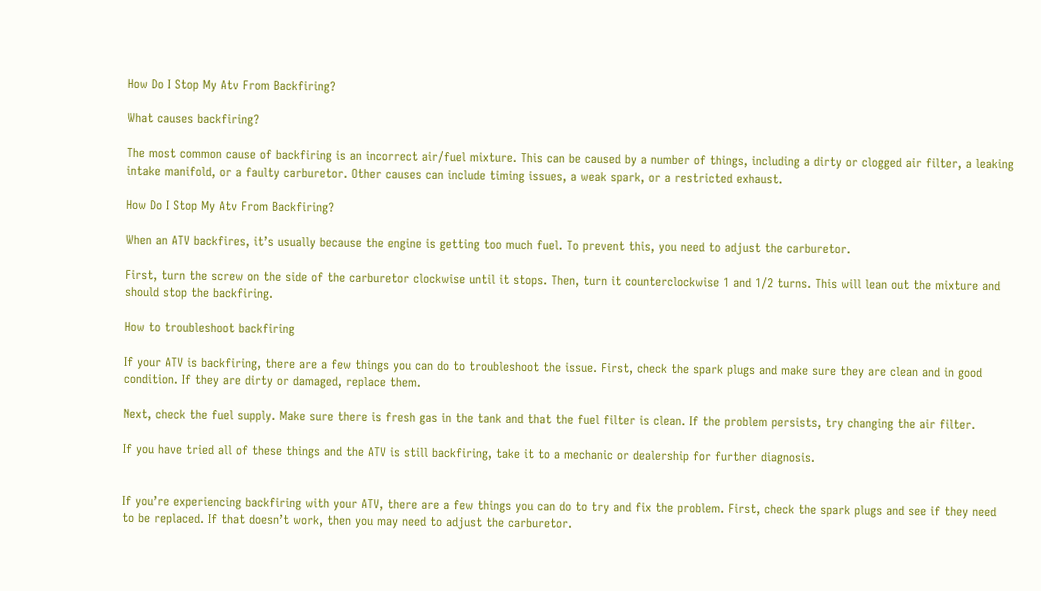How Do I Stop My Atv From Backfiring?

What causes backfiring?

The most common cause of backfiring is an incorrect air/fuel mixture. This can be caused by a number of things, including a dirty or clogged air filter, a leaking intake manifold, or a faulty carburetor. Other causes can include timing issues, a weak spark, or a restricted exhaust.

How Do I Stop My Atv From Backfiring?

When an ATV backfires, it’s usually because the engine is getting too much fuel. To prevent this, you need to adjust the carburetor.

First, turn the screw on the side of the carburetor clockwise until it stops. Then, turn it counterclockwise 1 and 1/2 turns. This will lean out the mixture and should stop the backfiring.

How to troubleshoot backfiring

If your ATV is backfiring, there are a few things you can do to troubleshoot the issue. First, check the spark plugs and make sure they are clean and in good condition. If they are dirty or damaged, replace them.

Next, check the fuel supply. Make sure there is fresh gas in the tank and that the fuel filter is clean. If the problem persists, try changing the air filter.

If you have tried all of these things and the ATV is still backfiring, take it to a mechanic or dealership for further diagnosis.


If you’re experiencing backfiring with your ATV, there are a few things you can do to try and fix the problem. First, check the spark plugs and see if they need to be replaced. If that doesn’t work, then you may need to adjust the carburetor.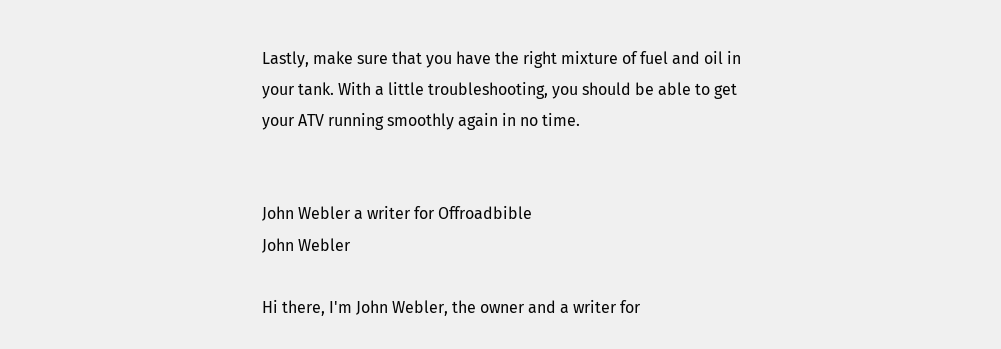Lastly, make sure that you have the right mixture of fuel and oil in your tank. With a little troubleshooting, you should be able to get your ATV running smoothly again in no time.


John Webler a writer for Offroadbible
John Webler

Hi there, I'm John Webler, the owner and a writer for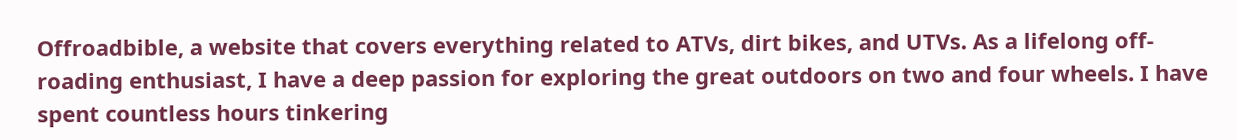Offroadbible, a website that covers everything related to ATVs, dirt bikes, and UTVs. As a lifelong off-roading enthusiast, I have a deep passion for exploring the great outdoors on two and four wheels. I have spent countless hours tinkering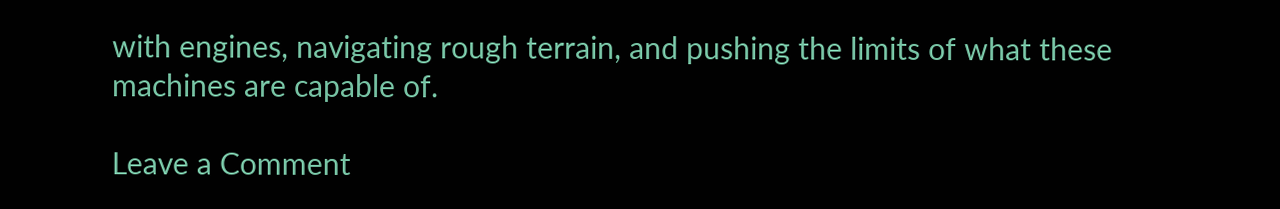with engines, navigating rough terrain, and pushing the limits of what these machines are capable of.

Leave a Comment